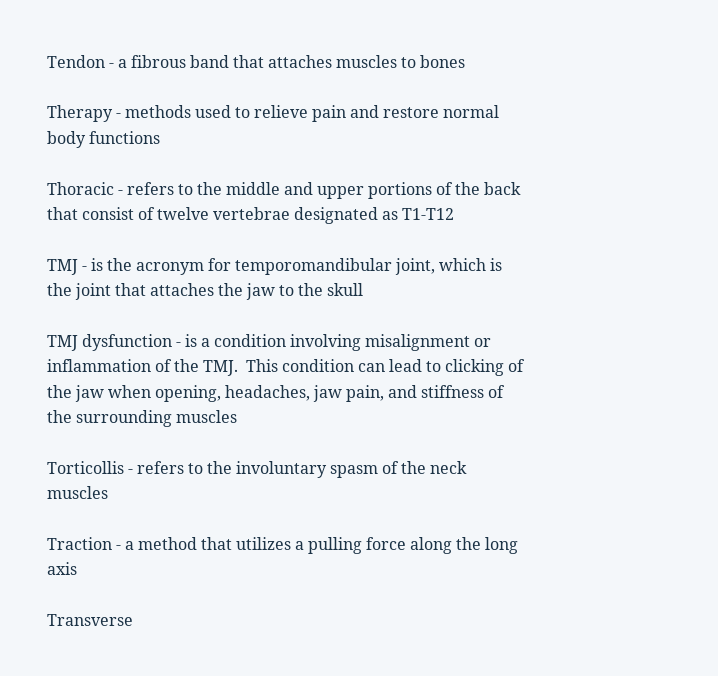Tendon - a fibrous band that attaches muscles to bones

Therapy - methods used to relieve pain and restore normal body functions

Thoracic - refers to the middle and upper portions of the back that consist of twelve vertebrae designated as T1-T12

TMJ - is the acronym for temporomandibular joint, which is the joint that attaches the jaw to the skull

TMJ dysfunction - is a condition involving misalignment or inflammation of the TMJ.  This condition can lead to clicking of the jaw when opening, headaches, jaw pain, and stiffness of the surrounding muscles

Torticollis - refers to the involuntary spasm of the neck muscles

Traction - a method that utilizes a pulling force along the long axis

Transverse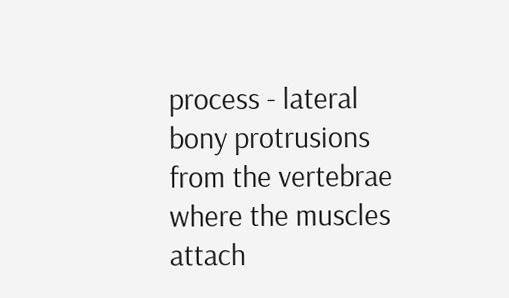process - lateral bony protrusions from the vertebrae where the muscles attach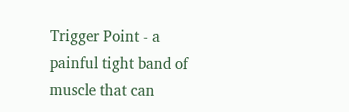Trigger Point - a painful tight band of muscle that can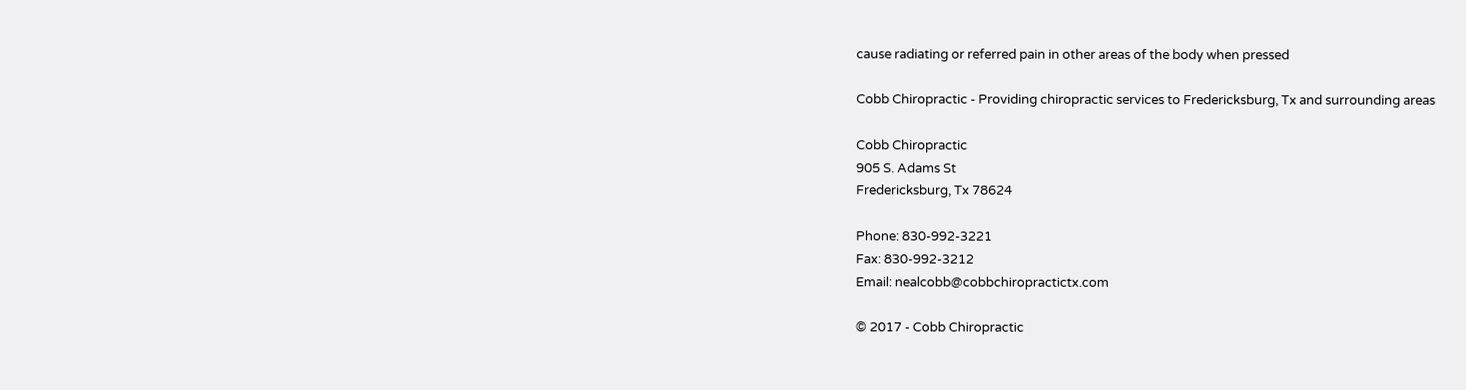cause radiating or referred pain in other areas of the body when pressed

Cobb Chiropractic - Providing chiropractic services to Fredericksburg, Tx and surrounding areas

Cobb Chiropractic
905 S. Adams St
Fredericksburg, Tx 78624

Phone: 830-992-3221
Fax: 830-992-3212
Email: nealcobb@cobbchiropractictx.com

© 2017 - Cobb Chiropractic